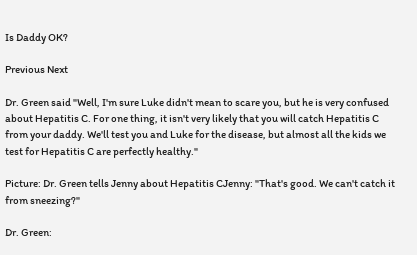Is Daddy OK?

Previous Next

Dr. Green said "Well, I'm sure Luke didn't mean to scare you, but he is very confused about Hepatitis C. For one thing, it isn't very likely that you will catch Hepatitis C from your daddy. We'll test you and Luke for the disease, but almost all the kids we test for Hepatitis C are perfectly healthy."

Picture: Dr. Green tells Jenny about Hepatitis CJenny: "That's good. We can't catch it from sneezing?"

Dr. Green: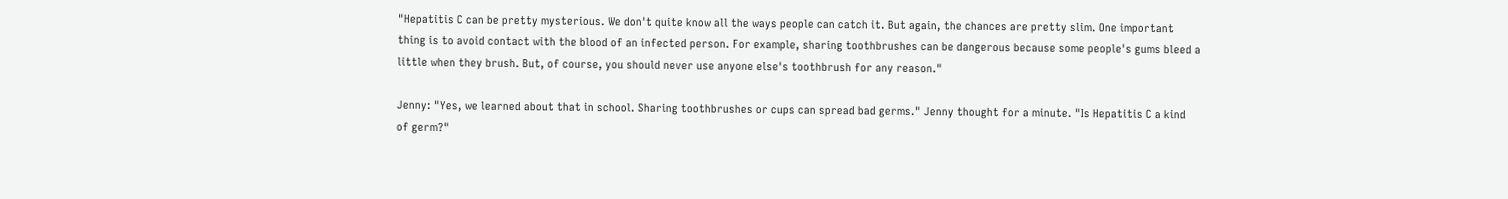"Hepatitis C can be pretty mysterious. We don't quite know all the ways people can catch it. But again, the chances are pretty slim. One important thing is to avoid contact with the blood of an infected person. For example, sharing toothbrushes can be dangerous because some people's gums bleed a little when they brush. But, of course, you should never use anyone else's toothbrush for any reason."

Jenny: "Yes, we learned about that in school. Sharing toothbrushes or cups can spread bad germs." Jenny thought for a minute. "Is Hepatitis C a kind of germ?"